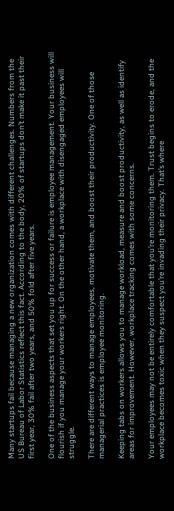Many startups fail because managing a new organization comes with different challenges. Numbers from the US Bureau of Labor Statistics reflect this fact. According to the body, 20% of startups don’t make it past their first year, 30% fail after two years, and 50% fold after five years.

One of the business aspects that set you up for success or failure is employee management. Your business will flourish if you manage your workers right. On the other hand, a workplace with disengaged employees will struggle.

There are different ways to manage employees, motivate them, and boost their productivity. One of those managerial practices is employee monitoring.

Keeping tabs on workers allows you to manage workload, measure and boost productivity, as well as identify areas for improvement. However, workplace tracking comes with some concerns.

Your employees may not be entirely comfortable that you’re monitoring them. Trust begins to erode, and the workplace becomes toxic when they suspect you’re invading their privacy. That’s where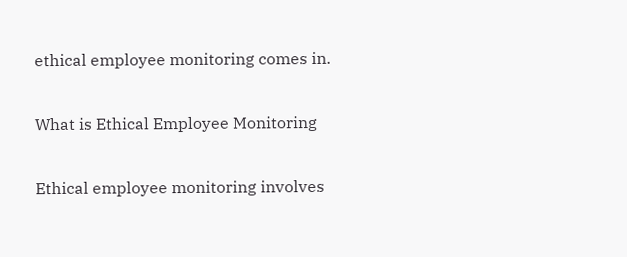ethical employee monitoring comes in.

What is Ethical Employee Monitoring

Ethical employee monitoring involves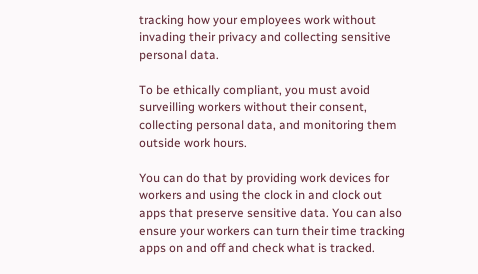tracking how your employees work without invading their privacy and collecting sensitive personal data.

To be ethically compliant, you must avoid surveilling workers without their consent, collecting personal data, and monitoring them outside work hours.

You can do that by providing work devices for workers and using the clock in and clock out apps that preserve sensitive data. You can also ensure your workers can turn their time tracking apps on and off and check what is tracked.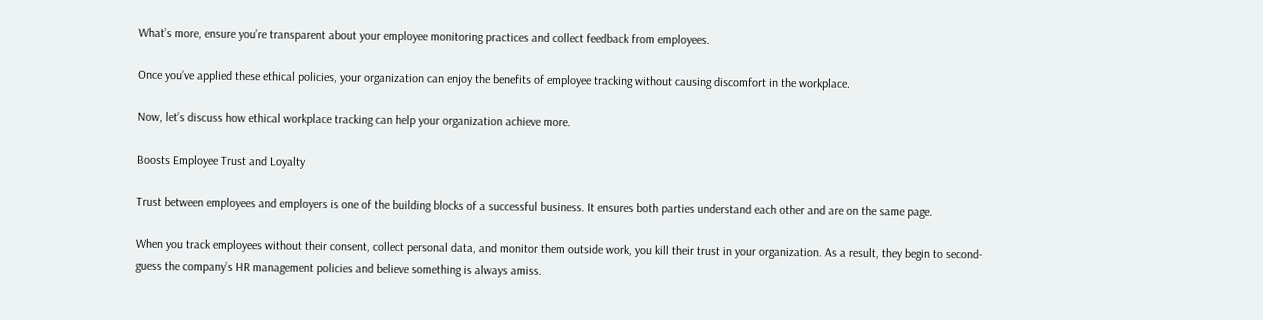What’s more, ensure you’re transparent about your employee monitoring practices and collect feedback from employees.

Once you’ve applied these ethical policies, your organization can enjoy the benefits of employee tracking without causing discomfort in the workplace.

Now, let’s discuss how ethical workplace tracking can help your organization achieve more.

Boosts Employee Trust and Loyalty

Trust between employees and employers is one of the building blocks of a successful business. It ensures both parties understand each other and are on the same page.

When you track employees without their consent, collect personal data, and monitor them outside work, you kill their trust in your organization. As a result, they begin to second-guess the company’s HR management policies and believe something is always amiss.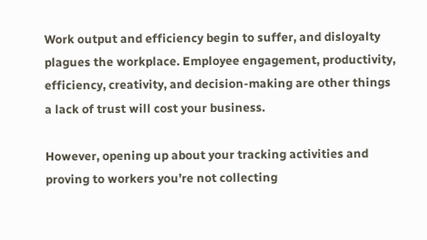Work output and efficiency begin to suffer, and disloyalty plagues the workplace. Employee engagement, productivity, efficiency, creativity, and decision-making are other things a lack of trust will cost your business.

However, opening up about your tracking activities and proving to workers you’re not collecting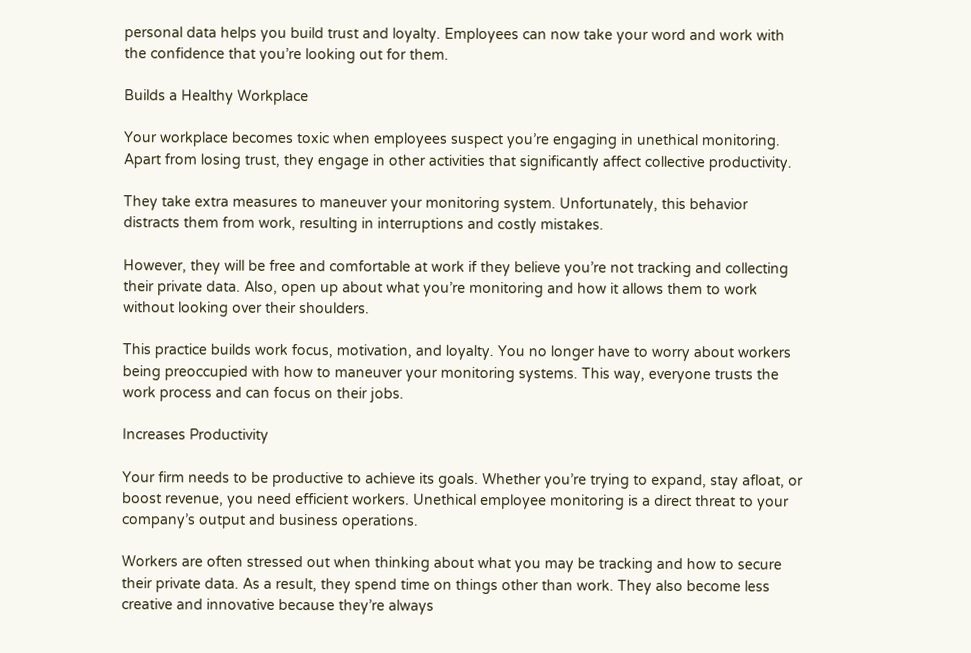personal data helps you build trust and loyalty. Employees can now take your word and work with the confidence that you’re looking out for them.

Builds a Healthy Workplace

Your workplace becomes toxic when employees suspect you’re engaging in unethical monitoring. Apart from losing trust, they engage in other activities that significantly affect collective productivity.

They take extra measures to maneuver your monitoring system. Unfortunately, this behavior distracts them from work, resulting in interruptions and costly mistakes.

However, they will be free and comfortable at work if they believe you’re not tracking and collecting their private data. Also, open up about what you’re monitoring and how it allows them to work without looking over their shoulders.

This practice builds work focus, motivation, and loyalty. You no longer have to worry about workers being preoccupied with how to maneuver your monitoring systems. This way, everyone trusts the work process and can focus on their jobs.

Increases Productivity

Your firm needs to be productive to achieve its goals. Whether you’re trying to expand, stay afloat, or boost revenue, you need efficient workers. Unethical employee monitoring is a direct threat to your company’s output and business operations.

Workers are often stressed out when thinking about what you may be tracking and how to secure their private data. As a result, they spend time on things other than work. They also become less creative and innovative because they’re always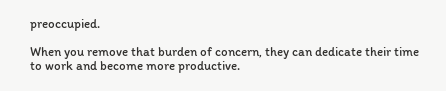preoccupied.

When you remove that burden of concern, they can dedicate their time to work and become more productive.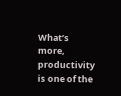What’s more, productivity is one of the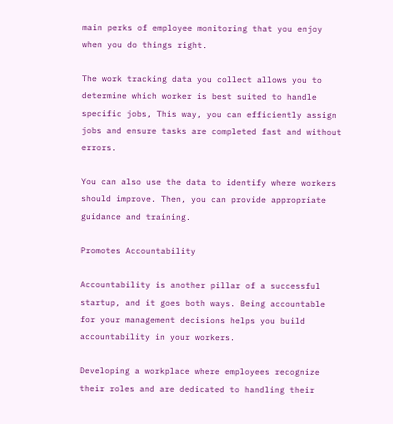main perks of employee monitoring that you enjoy when you do things right.

The work tracking data you collect allows you to determine which worker is best suited to handle specific jobs, This way, you can efficiently assign jobs and ensure tasks are completed fast and without errors.

You can also use the data to identify where workers should improve. Then, you can provide appropriate guidance and training.

Promotes Accountability

Accountability is another pillar of a successful startup, and it goes both ways. Being accountable for your management decisions helps you build accountability in your workers.

Developing a workplace where employees recognize their roles and are dedicated to handling their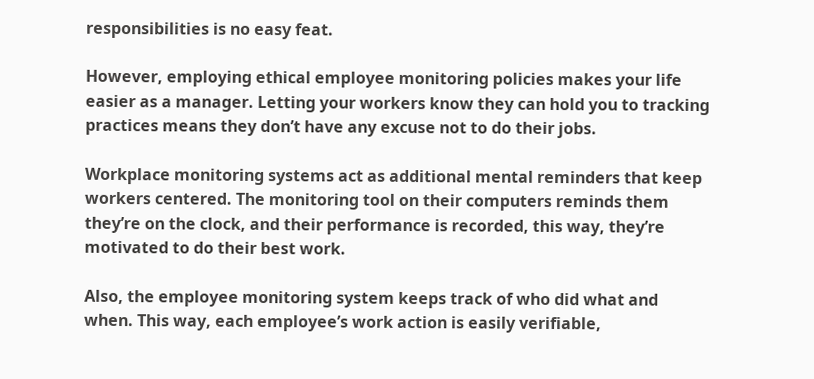responsibilities is no easy feat.

However, employing ethical employee monitoring policies makes your life easier as a manager. Letting your workers know they can hold you to tracking practices means they don’t have any excuse not to do their jobs.

Workplace monitoring systems act as additional mental reminders that keep workers centered. The monitoring tool on their computers reminds them they’re on the clock, and their performance is recorded, this way, they’re motivated to do their best work.

Also, the employee monitoring system keeps track of who did what and when. This way, each employee’s work action is easily verifiable,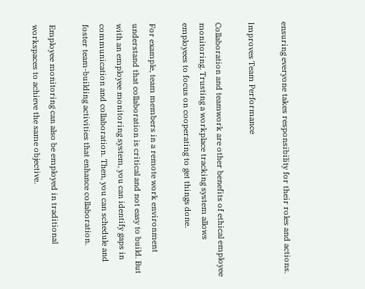ensuring everyone takes responsibility for their roles and actions.

Improves Team Performance

Collaboration and teamwork are other benefits of ethical employee monitoring. Trusting a workplace tracking system allows employees to focus on cooperating to get things done.

For example, team members in a remote work environment understand that collaboration is critical and not easy to build. But with an employee monitoring system, you can identify gaps in communication and collaboration. Then, you can schedule and foster team-building activities that enhance collaboration.

Employee monitoring can also be employed in traditional workspaces to achieve the same objective.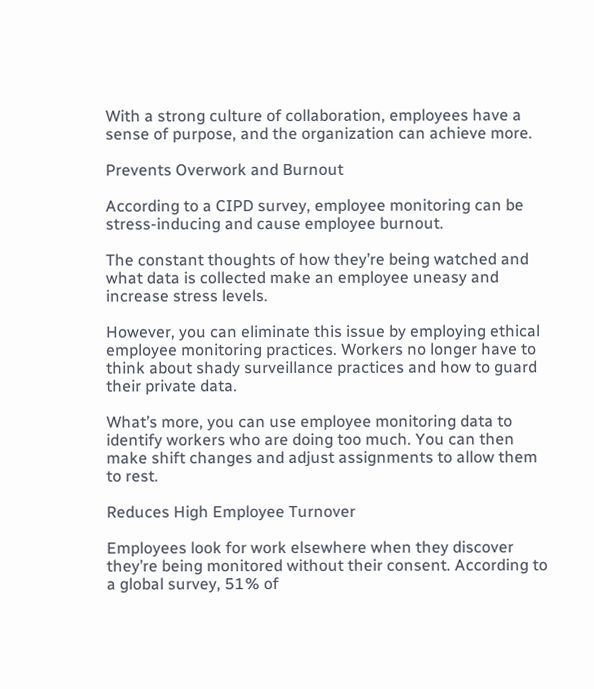With a strong culture of collaboration, employees have a sense of purpose, and the organization can achieve more.

Prevents Overwork and Burnout

According to a CIPD survey, employee monitoring can be stress-inducing and cause employee burnout.

The constant thoughts of how they’re being watched and what data is collected make an employee uneasy and increase stress levels.

However, you can eliminate this issue by employing ethical employee monitoring practices. Workers no longer have to think about shady surveillance practices and how to guard their private data.

What’s more, you can use employee monitoring data to identify workers who are doing too much. You can then make shift changes and adjust assignments to allow them to rest.

Reduces High Employee Turnover

Employees look for work elsewhere when they discover they’re being monitored without their consent. According to a global survey, 51% of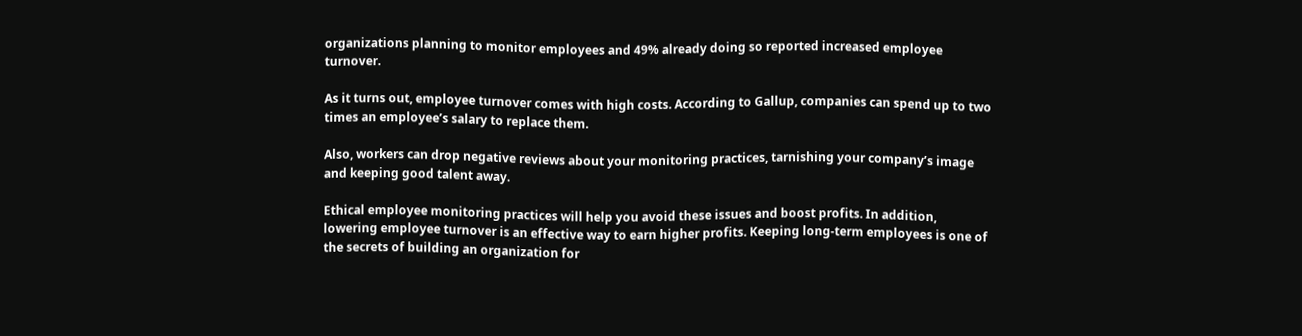organizations planning to monitor employees and 49% already doing so reported increased employee turnover.

As it turns out, employee turnover comes with high costs. According to Gallup, companies can spend up to two times an employee’s salary to replace them.

Also, workers can drop negative reviews about your monitoring practices, tarnishing your company’s image and keeping good talent away.

Ethical employee monitoring practices will help you avoid these issues and boost profits. In addition, lowering employee turnover is an effective way to earn higher profits. Keeping long-term employees is one of the secrets of building an organization for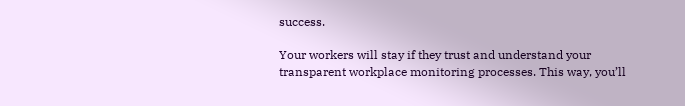success.

Your workers will stay if they trust and understand your transparent workplace monitoring processes. This way, you’ll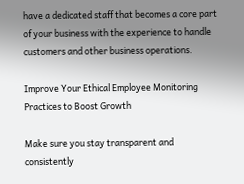have a dedicated staff that becomes a core part of your business with the experience to handle customers and other business operations.

Improve Your Ethical Employee Monitoring Practices to Boost Growth

Make sure you stay transparent and consistently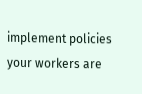implement policies your workers are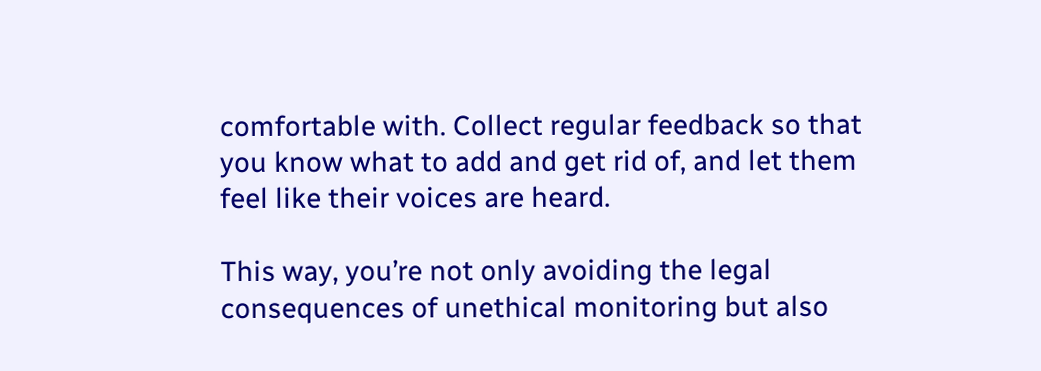comfortable with. Collect regular feedback so that you know what to add and get rid of, and let them feel like their voices are heard.

This way, you’re not only avoiding the legal consequences of unethical monitoring but also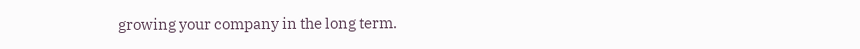growing your company in the long term.